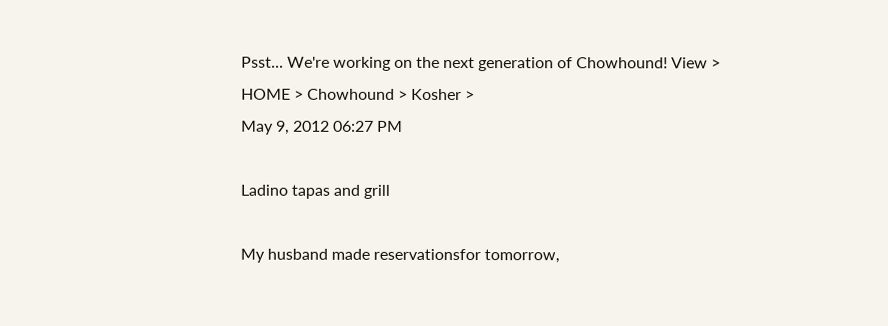Psst... We're working on the next generation of Chowhound! View >
HOME > Chowhound > Kosher >
May 9, 2012 06:27 PM

Ladino tapas and grill

My husband made reservationsfor tomorrow,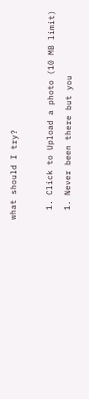what should I try?

  1. Click to Upload a photo (10 MB limit)
  1. Never been there but you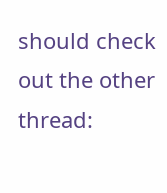should check out the other thread: